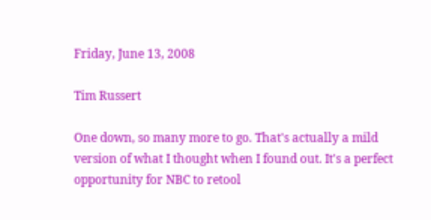Friday, June 13, 2008

Tim Russert

One down, so many more to go. That's actually a mild version of what I thought when I found out. It's a perfect opportunity for NBC to retool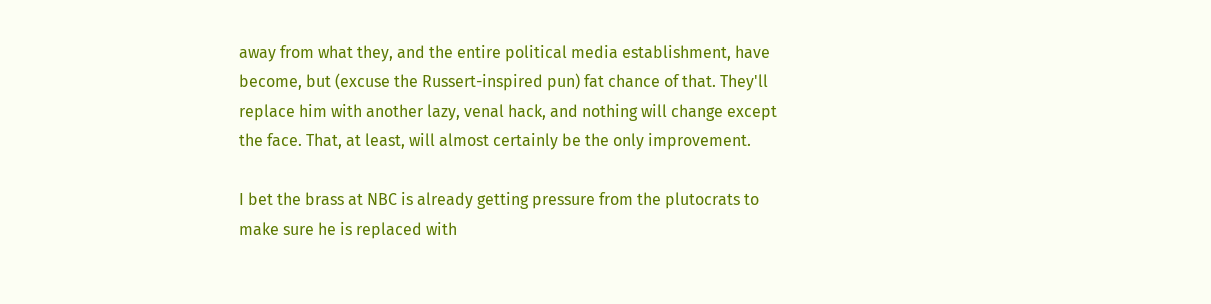away from what they, and the entire political media establishment, have become, but (excuse the Russert-inspired pun) fat chance of that. They'll replace him with another lazy, venal hack, and nothing will change except the face. That, at least, will almost certainly be the only improvement.

I bet the brass at NBC is already getting pressure from the plutocrats to make sure he is replaced with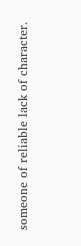someone of reliable lack of character.